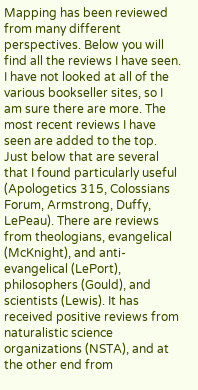Mapping has been reviewed from many different perspectives. Below you will find all the reviews I have seen. I have not looked at all of the various bookseller sites, so I am sure there are more. The most recent reviews I have seen are added to the top. Just below that are several that I found particularly useful (Apologetics 315, Colossians Forum, Armstrong, Duffy, LePeau). There are reviews from theologians, evangelical (McKnight), and anti-evangelical (LePort), philosophers (Gould), and scientists (Lewis). It has received positive reviews from naturalistic science organizations (NSTA), and at the other end from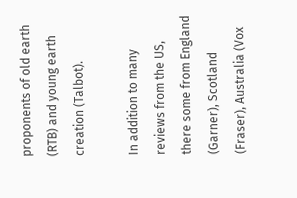proponents of old earth (RTB) and young earth creation (Talbot).

In addition to many reviews from the US, there some from England (Garner), Scotland (Fraser), Australia (Vox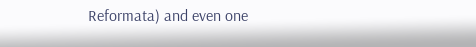Reformata) and even one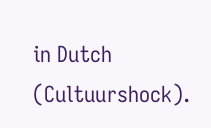in Dutch (Cultuurshock).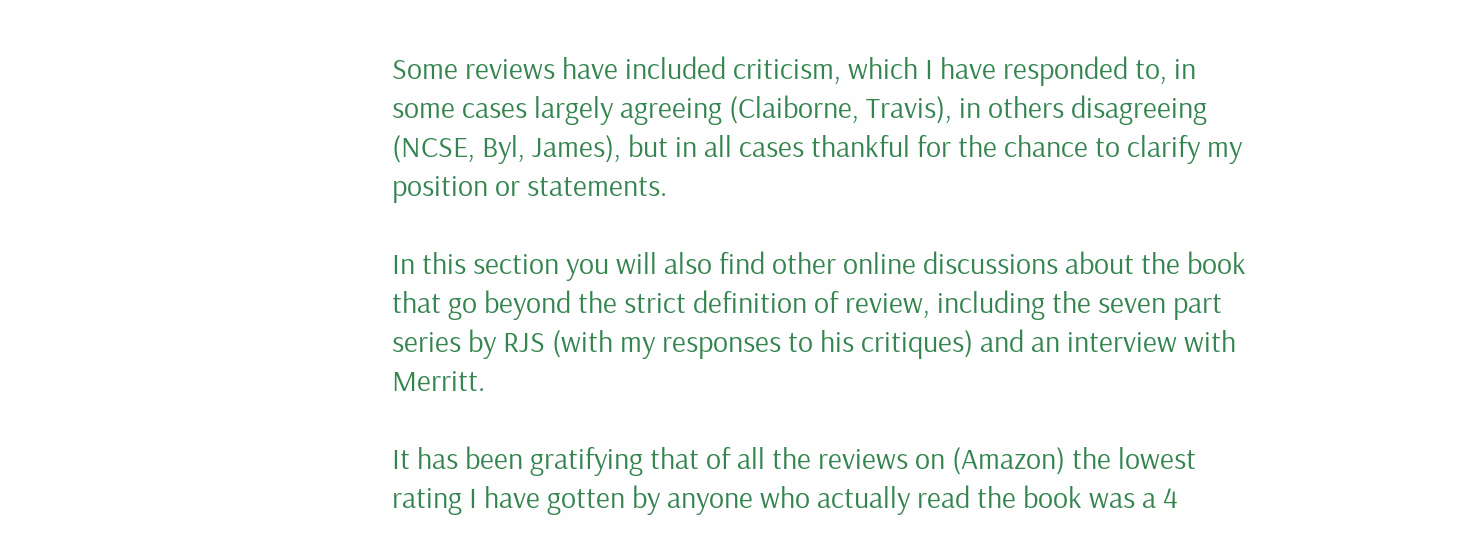Some reviews have included criticism, which I have responded to, in some cases largely agreeing (Claiborne, Travis), in others disagreeing (NCSE, Byl, James), but in all cases thankful for the chance to clarify my position or statements.

In this section you will also find other online discussions about the book that go beyond the strict definition of review, including the seven part series by RJS (with my responses to his critiques) and an interview with Merritt.

It has been gratifying that of all the reviews on (Amazon) the lowest rating I have gotten by anyone who actually read the book was a 4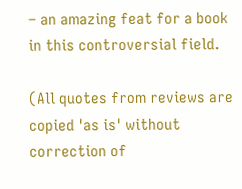– an amazing feat for a book in this controversial field.

(All quotes from reviews are copied 'as is' without correction of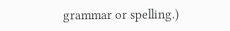grammar or spelling.)